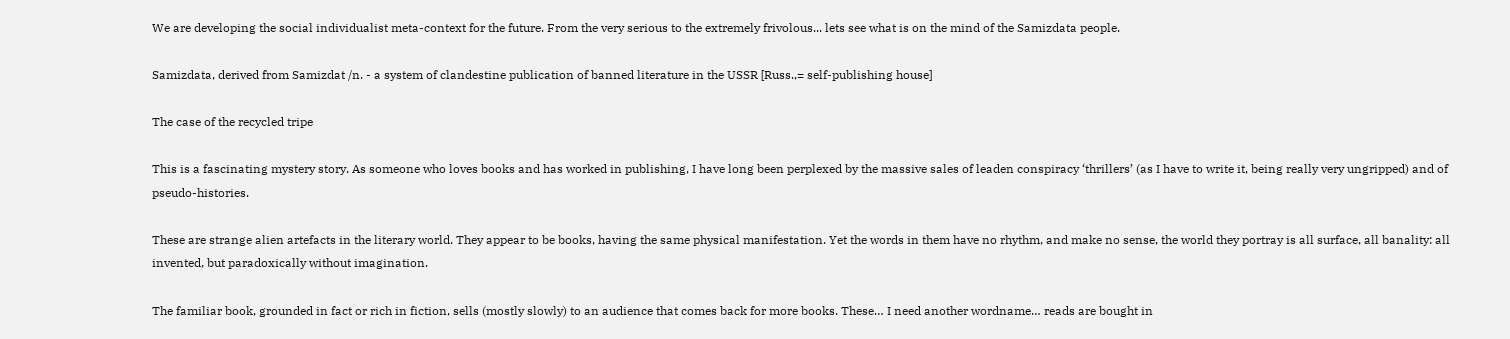We are developing the social individualist meta-context for the future. From the very serious to the extremely frivolous... lets see what is on the mind of the Samizdata people.

Samizdata, derived from Samizdat /n. - a system of clandestine publication of banned literature in the USSR [Russ.,= self-publishing house]

The case of the recycled tripe

This is a fascinating mystery story. As someone who loves books and has worked in publishing, I have long been perplexed by the massive sales of leaden conspiracy ‘thrillers’ (as I have to write it, being really very ungripped) and of pseudo-histories.

These are strange alien artefacts in the literary world. They appear to be books, having the same physical manifestation. Yet the words in them have no rhythm, and make no sense, the world they portray is all surface, all banality: all invented, but paradoxically without imagination.

The familiar book, grounded in fact or rich in fiction, sells (mostly slowly) to an audience that comes back for more books. These… I need another wordname… reads are bought in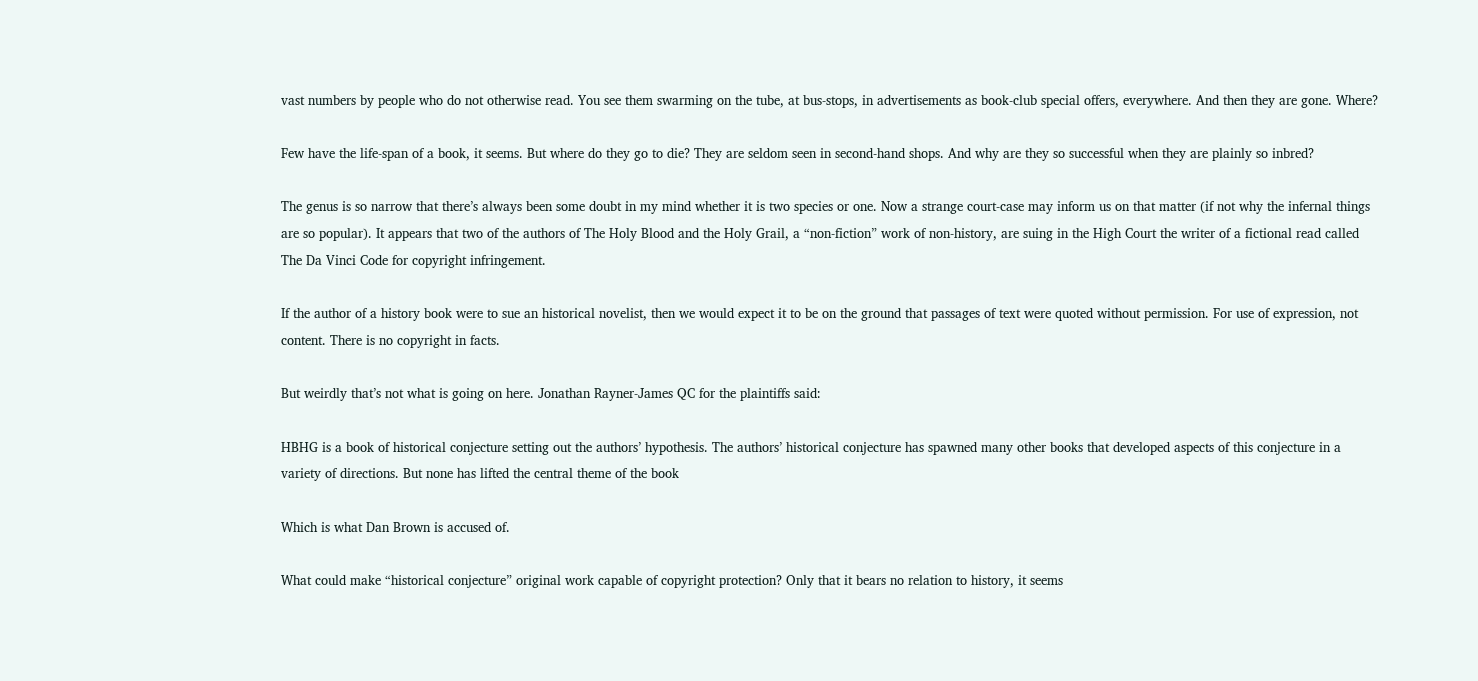vast numbers by people who do not otherwise read. You see them swarming on the tube, at bus-stops, in advertisements as book-club special offers, everywhere. And then they are gone. Where?

Few have the life-span of a book, it seems. But where do they go to die? They are seldom seen in second-hand shops. And why are they so successful when they are plainly so inbred?

The genus is so narrow that there’s always been some doubt in my mind whether it is two species or one. Now a strange court-case may inform us on that matter (if not why the infernal things are so popular). It appears that two of the authors of The Holy Blood and the Holy Grail, a “non-fiction” work of non-history, are suing in the High Court the writer of a fictional read called The Da Vinci Code for copyright infringement.

If the author of a history book were to sue an historical novelist, then we would expect it to be on the ground that passages of text were quoted without permission. For use of expression, not content. There is no copyright in facts.

But weirdly that’s not what is going on here. Jonathan Rayner-James QC for the plaintiffs said:

HBHG is a book of historical conjecture setting out the authors’ hypothesis. The authors’ historical conjecture has spawned many other books that developed aspects of this conjecture in a variety of directions. But none has lifted the central theme of the book

Which is what Dan Brown is accused of.

What could make “historical conjecture” original work capable of copyright protection? Only that it bears no relation to history, it seems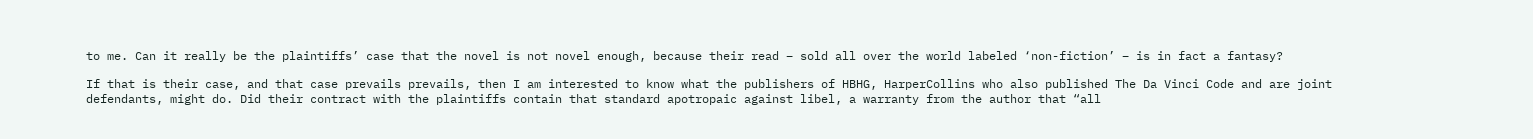to me. Can it really be the plaintiffs’ case that the novel is not novel enough, because their read – sold all over the world labeled ‘non-fiction’ – is in fact a fantasy?

If that is their case, and that case prevails prevails, then I am interested to know what the publishers of HBHG, HarperCollins who also published The Da Vinci Code and are joint defendants, might do. Did their contract with the plaintiffs contain that standard apotropaic against libel, a warranty from the author that “all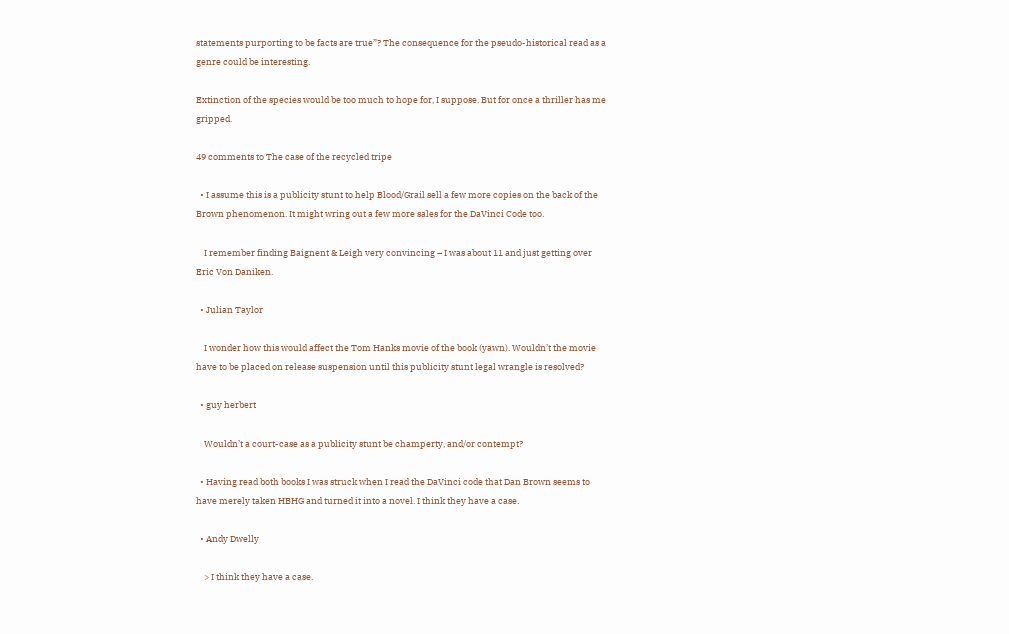statements purporting to be facts are true”? The consequence for the pseudo-historical read as a genre could be interesting.

Extinction of the species would be too much to hope for, I suppose. But for once a thriller has me gripped.

49 comments to The case of the recycled tripe

  • I assume this is a publicity stunt to help Blood/Grail sell a few more copies on the back of the Brown phenomenon. It might wring out a few more sales for the DaVinci Code too.

    I remember finding Baignent & Leigh very convincing – I was about 11 and just getting over Eric Von Daniken.

  • Julian Taylor

    I wonder how this would affect the Tom Hanks movie of the book (yawn). Wouldn’t the movie have to be placed on release suspension until this publicity stunt legal wrangle is resolved?

  • guy herbert

    Wouldn’t a court-case as a publicity stunt be champerty, and/or contempt?

  • Having read both books I was struck when I read the DaVinci code that Dan Brown seems to have merely taken HBHG and turned it into a novel. I think they have a case.

  • Andy Dwelly

    > I think they have a case.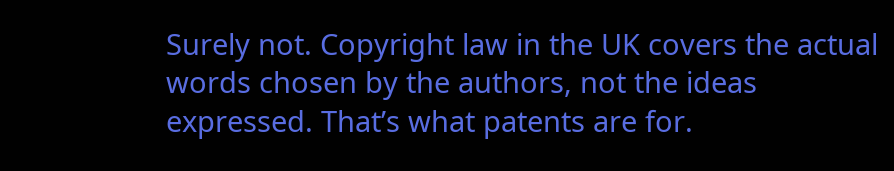Surely not. Copyright law in the UK covers the actual words chosen by the authors, not the ideas expressed. That’s what patents are for.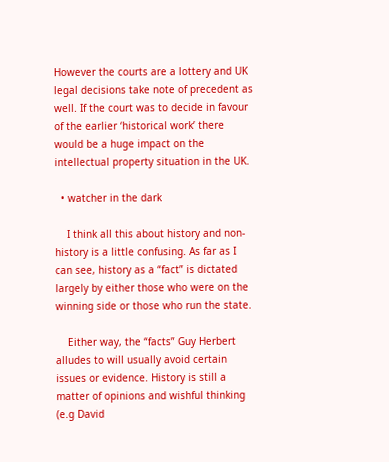However the courts are a lottery and UK legal decisions take note of precedent as well. If the court was to decide in favour of the earlier ‘historical work’ there would be a huge impact on the intellectual property situation in the UK.

  • watcher in the dark

    I think all this about history and non-history is a little confusing. As far as I can see, history as a “fact” is dictated largely by either those who were on the winning side or those who run the state.

    Either way, the “facts” Guy Herbert alludes to will usually avoid certain issues or evidence. History is still a matter of opinions and wishful thinking (e.g David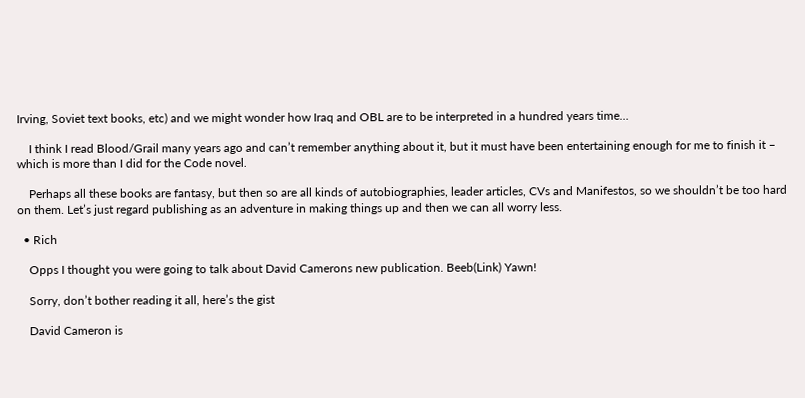Irving, Soviet text books, etc) and we might wonder how Iraq and OBL are to be interpreted in a hundred years time…

    I think I read Blood/Grail many years ago and can’t remember anything about it, but it must have been entertaining enough for me to finish it – which is more than I did for the Code novel.

    Perhaps all these books are fantasy, but then so are all kinds of autobiographies, leader articles, CVs and Manifestos, so we shouldn’t be too hard on them. Let’s just regard publishing as an adventure in making things up and then we can all worry less.

  • Rich

    Opps I thought you were going to talk about David Camerons new publication. Beeb(Link) Yawn!

    Sorry, don’t bother reading it all, here’s the gist

    David Cameron is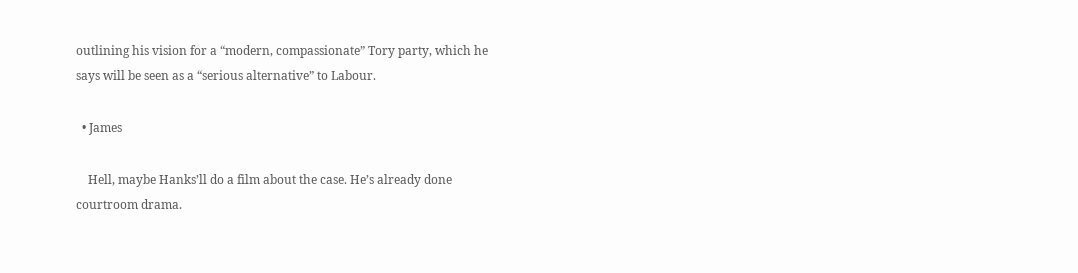outlining his vision for a “modern, compassionate” Tory party, which he says will be seen as a “serious alternative” to Labour.

  • James

    Hell, maybe Hanks’ll do a film about the case. He’s already done courtroom drama.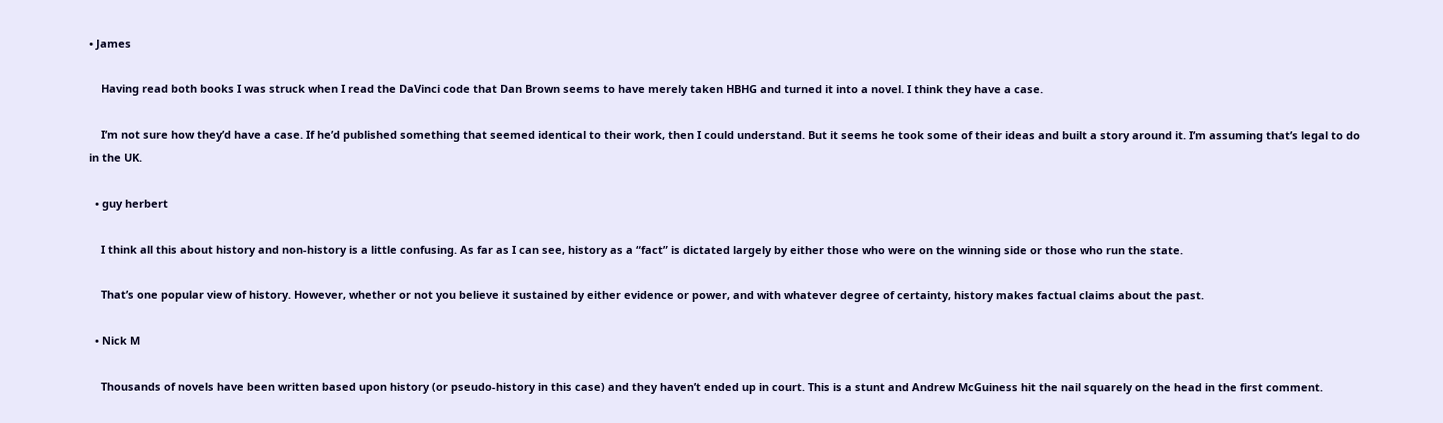• James

    Having read both books I was struck when I read the DaVinci code that Dan Brown seems to have merely taken HBHG and turned it into a novel. I think they have a case.

    I’m not sure how they’d have a case. If he’d published something that seemed identical to their work, then I could understand. But it seems he took some of their ideas and built a story around it. I’m assuming that’s legal to do in the UK.

  • guy herbert

    I think all this about history and non-history is a little confusing. As far as I can see, history as a “fact” is dictated largely by either those who were on the winning side or those who run the state.

    That’s one popular view of history. However, whether or not you believe it sustained by either evidence or power, and with whatever degree of certainty, history makes factual claims about the past.

  • Nick M

    Thousands of novels have been written based upon history (or pseudo-history in this case) and they haven’t ended up in court. This is a stunt and Andrew McGuiness hit the nail squarely on the head in the first comment.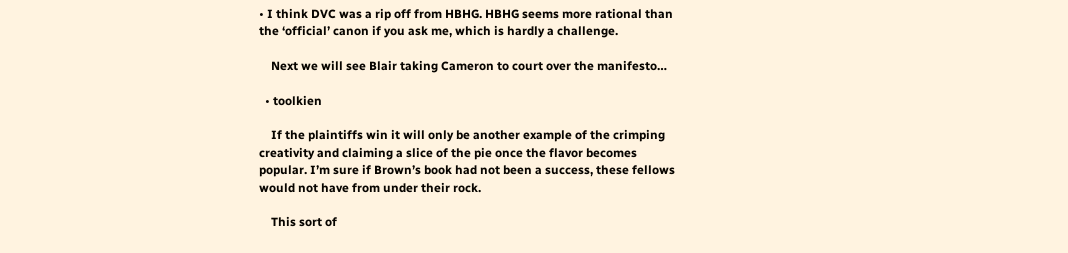• I think DVC was a rip off from HBHG. HBHG seems more rational than the ‘official’ canon if you ask me, which is hardly a challenge.

    Next we will see Blair taking Cameron to court over the manifesto…

  • toolkien

    If the plaintiffs win it will only be another example of the crimping creativity and claiming a slice of the pie once the flavor becomes popular. I’m sure if Brown’s book had not been a success, these fellows would not have from under their rock.

    This sort of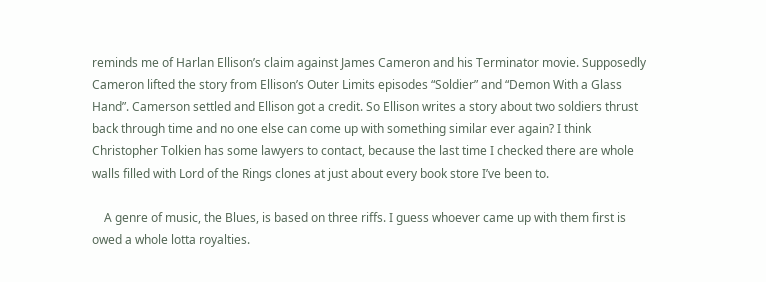reminds me of Harlan Ellison’s claim against James Cameron and his Terminator movie. Supposedly Cameron lifted the story from Ellison’s Outer Limits episodes “Soldier” and “Demon With a Glass Hand”. Camerson settled and Ellison got a credit. So Ellison writes a story about two soldiers thrust back through time and no one else can come up with something similar ever again? I think Christopher Tolkien has some lawyers to contact, because the last time I checked there are whole walls filled with Lord of the Rings clones at just about every book store I’ve been to.

    A genre of music, the Blues, is based on three riffs. I guess whoever came up with them first is owed a whole lotta royalties.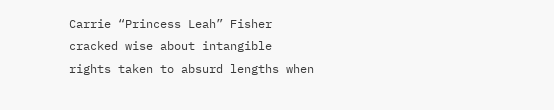Carrie “Princess Leah” Fisher cracked wise about intangible rights taken to absurd lengths when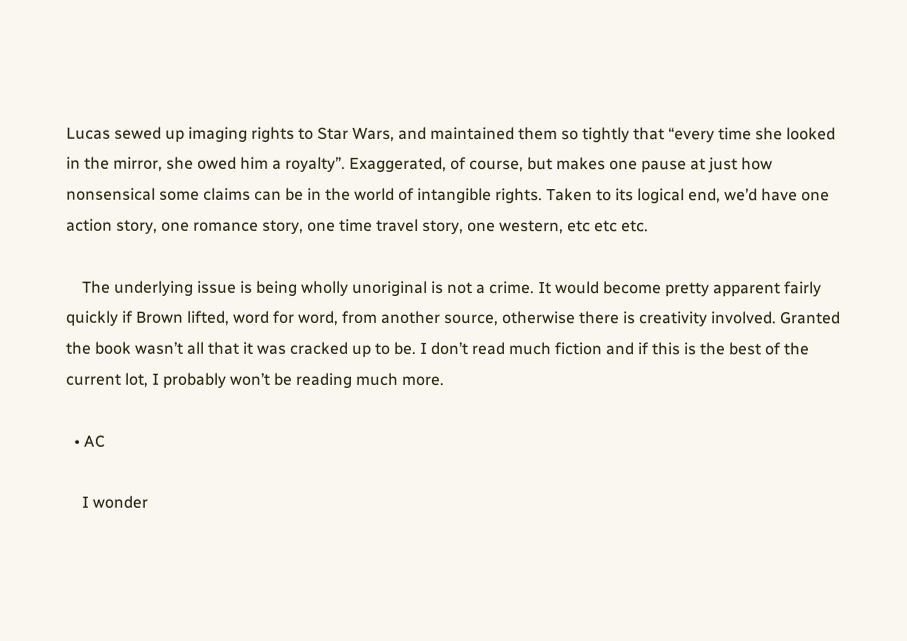Lucas sewed up imaging rights to Star Wars, and maintained them so tightly that “every time she looked in the mirror, she owed him a royalty”. Exaggerated, of course, but makes one pause at just how nonsensical some claims can be in the world of intangible rights. Taken to its logical end, we’d have one action story, one romance story, one time travel story, one western, etc etc etc.

    The underlying issue is being wholly unoriginal is not a crime. It would become pretty apparent fairly quickly if Brown lifted, word for word, from another source, otherwise there is creativity involved. Granted the book wasn’t all that it was cracked up to be. I don’t read much fiction and if this is the best of the current lot, I probably won’t be reading much more.

  • AC

    I wonder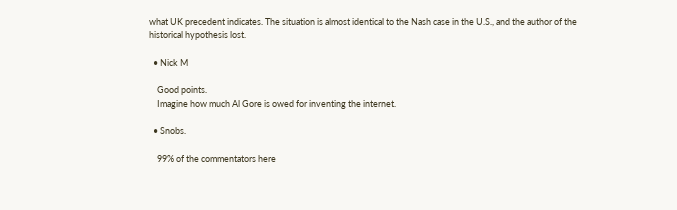what UK precedent indicates. The situation is almost identical to the Nash case in the U.S., and the author of the historical hypothesis lost.

  • Nick M

    Good points.
    Imagine how much Al Gore is owed for inventing the internet.

  • Snobs.

    99% of the commentators here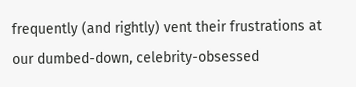frequently (and rightly) vent their frustrations at our dumbed-down, celebrity-obsessed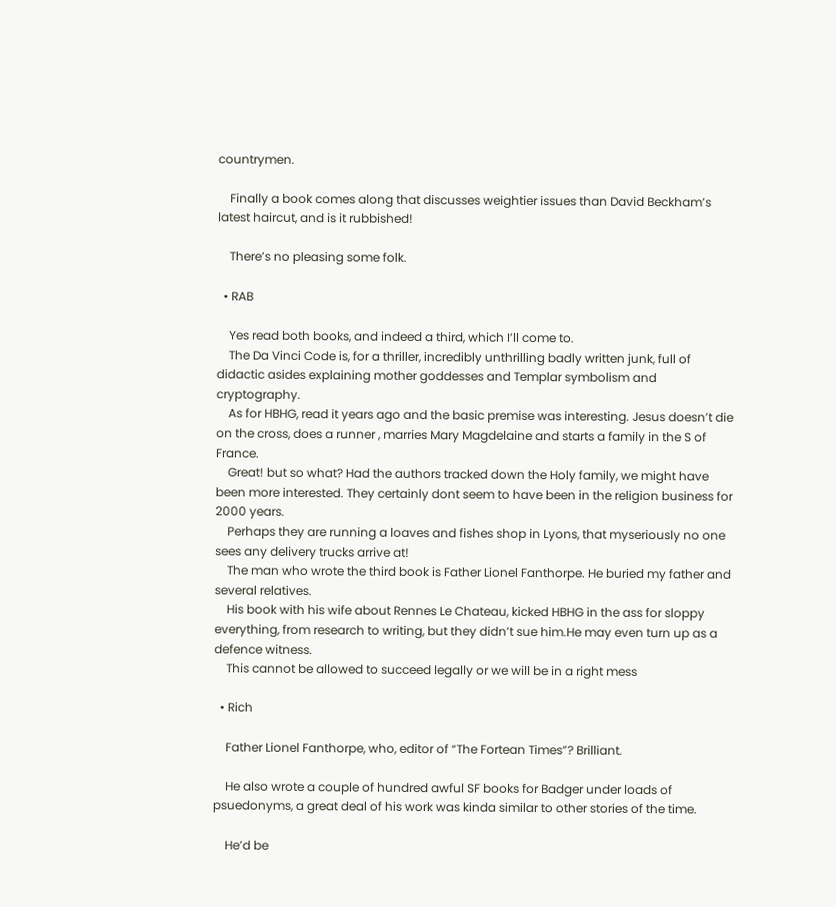countrymen.

    Finally a book comes along that discusses weightier issues than David Beckham’s latest haircut, and is it rubbished!

    There’s no pleasing some folk.

  • RAB

    Yes read both books, and indeed a third, which I’ll come to.
    The Da Vinci Code is, for a thriller, incredibly unthrilling badly written junk, full of didactic asides explaining mother goddesses and Templar symbolism and cryptography.
    As for HBHG, read it years ago and the basic premise was interesting. Jesus doesn’t die on the cross, does a runner , marries Mary Magdelaine and starts a family in the S of France.
    Great! but so what? Had the authors tracked down the Holy family, we might have been more interested. They certainly dont seem to have been in the religion business for 2000 years.
    Perhaps they are running a loaves and fishes shop in Lyons, that myseriously no one sees any delivery trucks arrive at!
    The man who wrote the third book is Father Lionel Fanthorpe. He buried my father and several relatives.
    His book with his wife about Rennes Le Chateau, kicked HBHG in the ass for sloppy everything, from research to writing, but they didn’t sue him.He may even turn up as a defence witness.
    This cannot be allowed to succeed legally or we will be in a right mess

  • Rich

    Father Lionel Fanthorpe, who, editor of “The Fortean Times”? Brilliant.

    He also wrote a couple of hundred awful SF books for Badger under loads of psuedonyms, a great deal of his work was kinda similar to other stories of the time.

    He’d be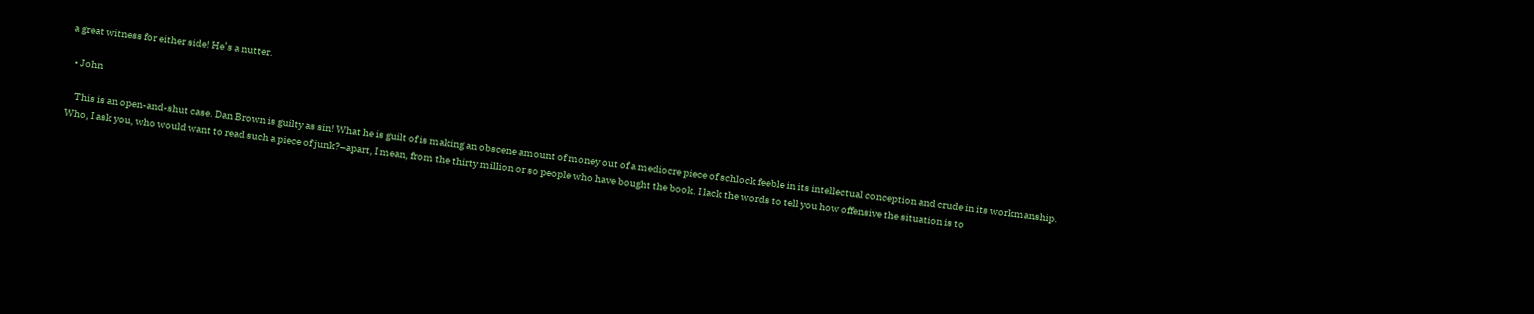a great witness for either side! He’s a nutter.

  • John

    This is an open-and-shut case. Dan Brown is guilty as sin! What he is guilt of is making an obscene amount of money out of a mediocre piece of schlock feeble in its intellectual conception and crude in its workmanship. Who, I ask you, who would want to read such a piece of junk?–apart, I mean, from the thirty million or so people who have bought the book. I lack the words to tell you how offensive the situation is to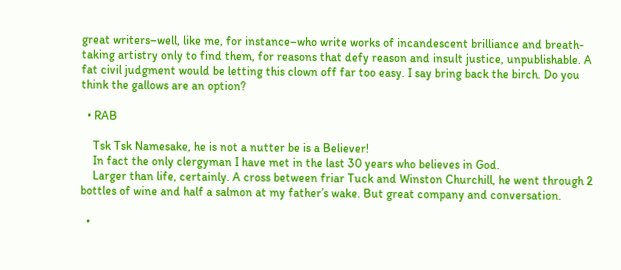great writers–well, like me, for instance–who write works of incandescent brilliance and breath-taking artistry only to find them, for reasons that defy reason and insult justice, unpublishable. A fat civil judgment would be letting this clown off far too easy. I say bring back the birch. Do you think the gallows are an option?

  • RAB

    Tsk Tsk Namesake, he is not a nutter be is a Believer!
    In fact the only clergyman I have met in the last 30 years who believes in God.
    Larger than life, certainly. A cross between friar Tuck and Winston Churchill, he went through 2 bottles of wine and half a salmon at my father’s wake. But great company and conversation.

  •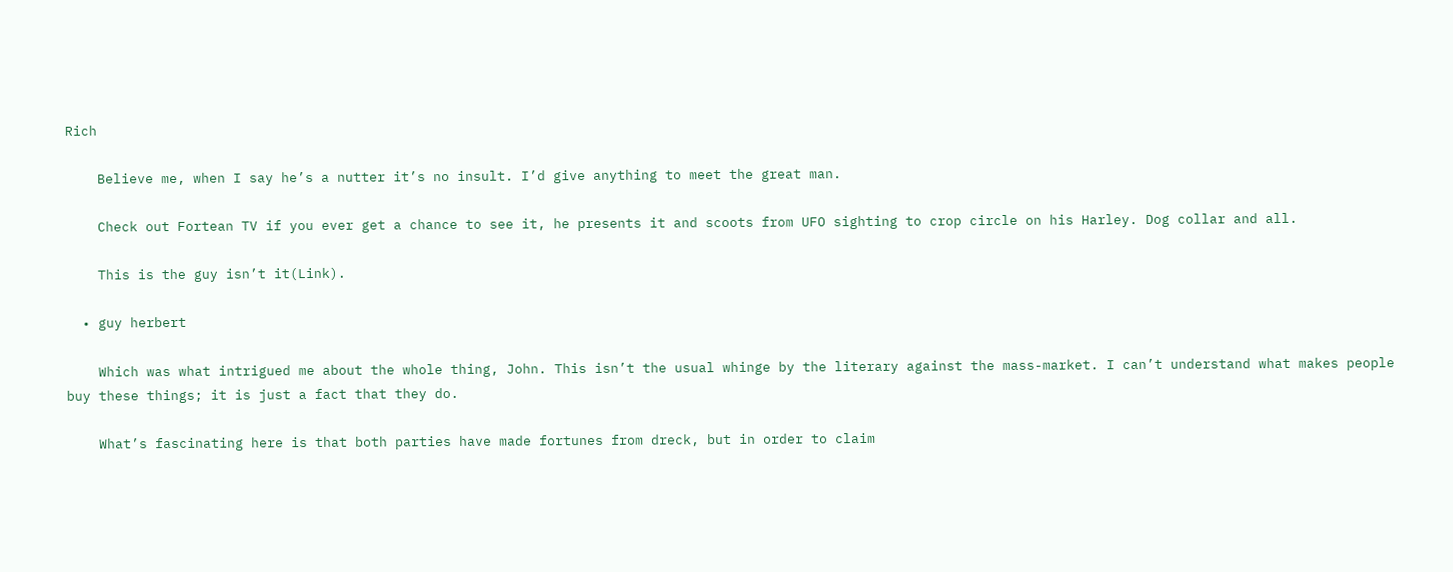Rich

    Believe me, when I say he’s a nutter it’s no insult. I’d give anything to meet the great man.

    Check out Fortean TV if you ever get a chance to see it, he presents it and scoots from UFO sighting to crop circle on his Harley. Dog collar and all.

    This is the guy isn’t it(Link).

  • guy herbert

    Which was what intrigued me about the whole thing, John. This isn’t the usual whinge by the literary against the mass-market. I can’t understand what makes people buy these things; it is just a fact that they do.

    What’s fascinating here is that both parties have made fortunes from dreck, but in order to claim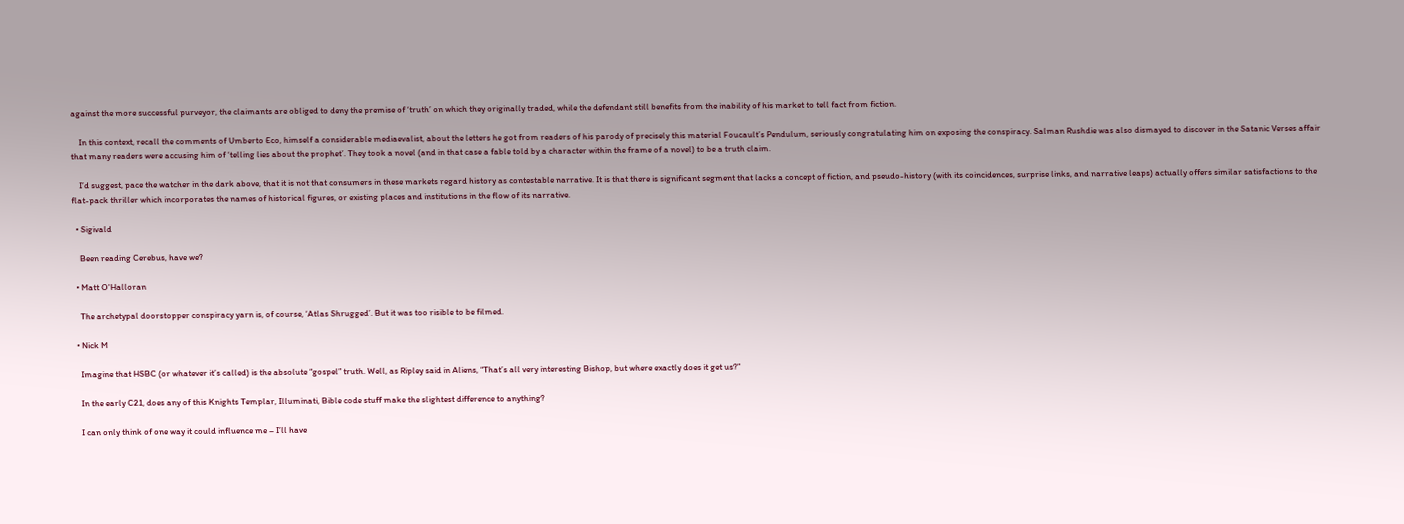against the more successful purveyor, the claimants are obliged to deny the premise of ‘truth’ on which they originally traded, while the defendant still benefits from the inability of his market to tell fact from fiction.

    In this context, recall the comments of Umberto Eco, himself a considerable mediaevalist, about the letters he got from readers of his parody of precisely this material Foucault’s Pendulum, seriously congratulating him on exposing the conspiracy. Salman Rushdie was also dismayed to discover in the Satanic Verses affair that many readers were accusing him of ‘telling lies about the prophet’. They took a novel (and in that case a fable told by a character within the frame of a novel) to be a truth claim.

    I’d suggest, pace the watcher in the dark above, that it is not that consumers in these markets regard history as contestable narrative. It is that there is significant segment that lacks a concept of fiction, and pseudo-history (with its coincidences, surprise links, and narrative leaps) actually offers similar satisfactions to the flat-pack thriller which incorporates the names of historical figures, or existing places and institutions in the flow of its narrative.

  • Sigivald

    Been reading Cerebus, have we?

  • Matt O'Halloran

    The archetypal doorstopper conspiracy yarn is, of course, ‘Atlas Shrugged’. But it was too risible to be filmed.

  • Nick M

    Imagine that HSBC (or whatever it’s called) is the absolute “gospel” truth. Well, as Ripley said in Aliens, “That’s all very interesting Bishop, but where exactly does it get us?”

    In the early C21, does any of this Knights Templar, Illuminati, Bible code stuff make the slightest difference to anything?

    I can only think of one way it could influence me – I’ll have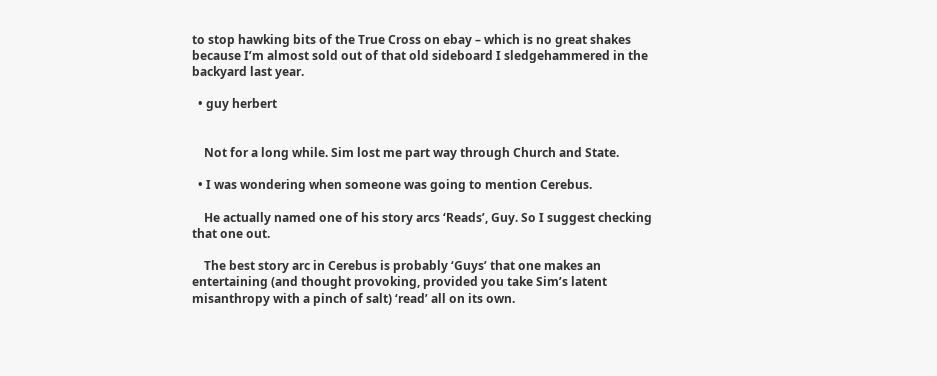to stop hawking bits of the True Cross on ebay – which is no great shakes because I’m almost sold out of that old sideboard I sledgehammered in the backyard last year.

  • guy herbert


    Not for a long while. Sim lost me part way through Church and State.

  • I was wondering when someone was going to mention Cerebus.

    He actually named one of his story arcs ‘Reads’, Guy. So I suggest checking that one out.

    The best story arc in Cerebus is probably ‘Guys’ that one makes an entertaining (and thought provoking, provided you take Sim’s latent misanthropy with a pinch of salt) ‘read’ all on its own.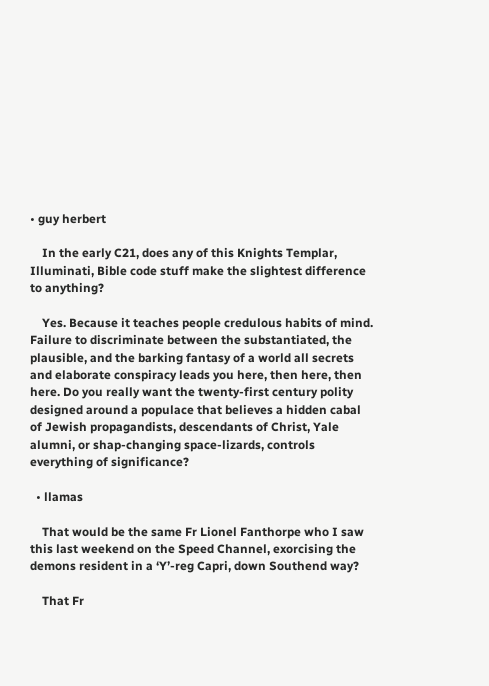• guy herbert

    In the early C21, does any of this Knights Templar, Illuminati, Bible code stuff make the slightest difference to anything?

    Yes. Because it teaches people credulous habits of mind. Failure to discriminate between the substantiated, the plausible, and the barking fantasy of a world all secrets and elaborate conspiracy leads you here, then here, then here. Do you really want the twenty-first century polity designed around a populace that believes a hidden cabal of Jewish propagandists, descendants of Christ, Yale alumni, or shap-changing space-lizards, controls everything of significance?

  • llamas

    That would be the same Fr Lionel Fanthorpe who I saw this last weekend on the Speed Channel, exorcising the demons resident in a ‘Y’-reg Capri, down Southend way?

    That Fr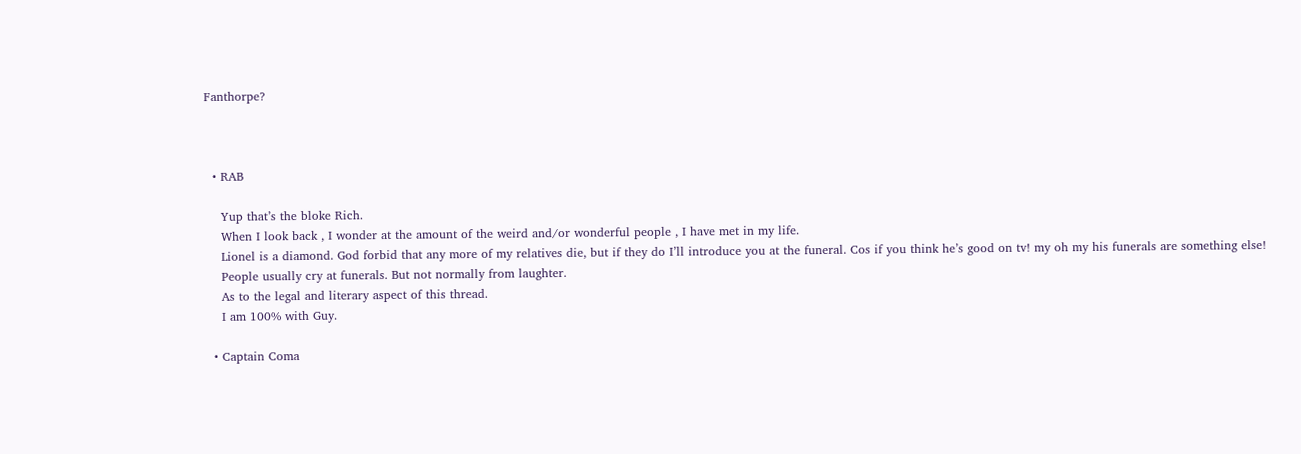Fanthorpe?



  • RAB

    Yup that’s the bloke Rich.
    When I look back , I wonder at the amount of the weird and/or wonderful people , I have met in my life.
    Lionel is a diamond. God forbid that any more of my relatives die, but if they do I’ll introduce you at the funeral. Cos if you think he’s good on tv! my oh my his funerals are something else!
    People usually cry at funerals. But not normally from laughter.
    As to the legal and literary aspect of this thread.
    I am 100% with Guy.

  • Captain Coma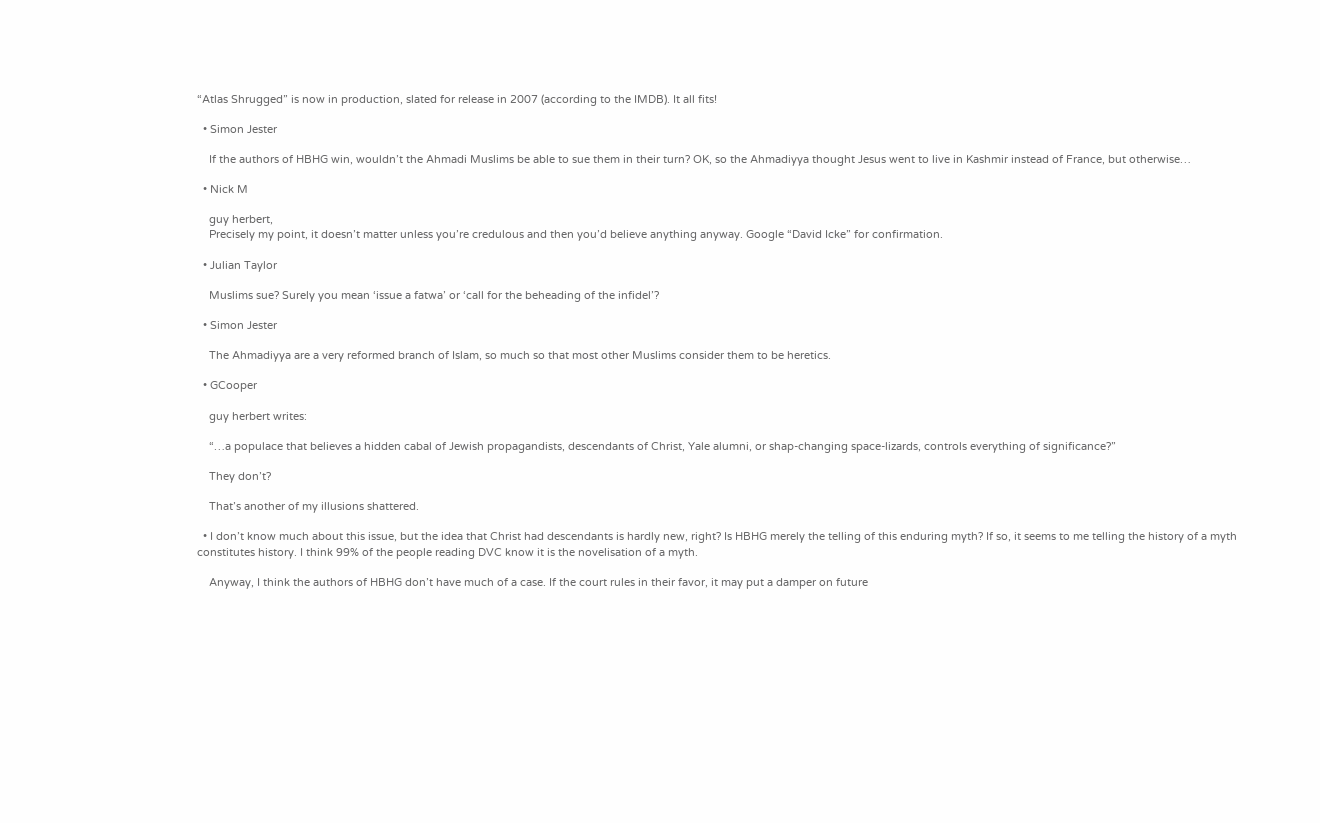“Atlas Shrugged” is now in production, slated for release in 2007 (according to the IMDB). It all fits!

  • Simon Jester

    If the authors of HBHG win, wouldn’t the Ahmadi Muslims be able to sue them in their turn? OK, so the Ahmadiyya thought Jesus went to live in Kashmir instead of France, but otherwise…

  • Nick M

    guy herbert,
    Precisely my point, it doesn’t matter unless you’re credulous and then you’d believe anything anyway. Google “David Icke” for confirmation.

  • Julian Taylor

    Muslims sue? Surely you mean ‘issue a fatwa’ or ‘call for the beheading of the infidel’?

  • Simon Jester

    The Ahmadiyya are a very reformed branch of Islam, so much so that most other Muslims consider them to be heretics.

  • GCooper

    guy herbert writes:

    “…a populace that believes a hidden cabal of Jewish propagandists, descendants of Christ, Yale alumni, or shap-changing space-lizards, controls everything of significance?”

    They don’t?

    That’s another of my illusions shattered.

  • I don’t know much about this issue, but the idea that Christ had descendants is hardly new, right? Is HBHG merely the telling of this enduring myth? If so, it seems to me telling the history of a myth constitutes history. I think 99% of the people reading DVC know it is the novelisation of a myth.

    Anyway, I think the authors of HBHG don’t have much of a case. If the court rules in their favor, it may put a damper on future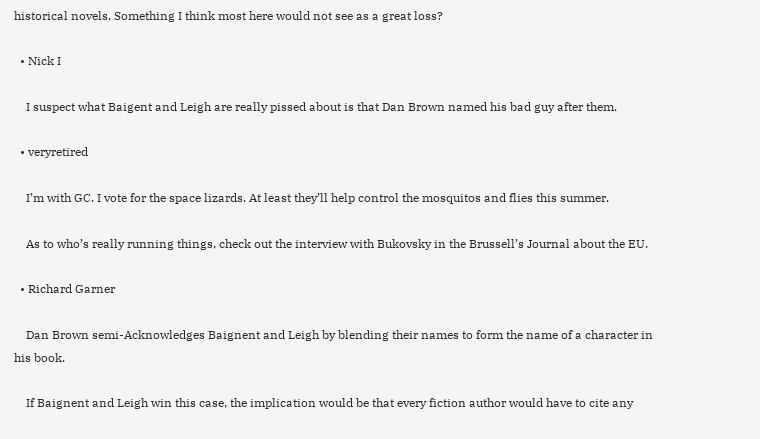historical novels. Something I think most here would not see as a great loss?

  • Nick I

    I suspect what Baigent and Leigh are really pissed about is that Dan Brown named his bad guy after them.

  • veryretired

    I’m with GC. I vote for the space lizards. At least they’ll help control the mosquitos and flies this summer.

    As to who’s really running things, check out the interview with Bukovsky in the Brussell’s Journal about the EU.

  • Richard Garner

    Dan Brown semi-Acknowledges Baignent and Leigh by blending their names to form the name of a character in his book.

    If Baignent and Leigh win this case, the implication would be that every fiction author would have to cite any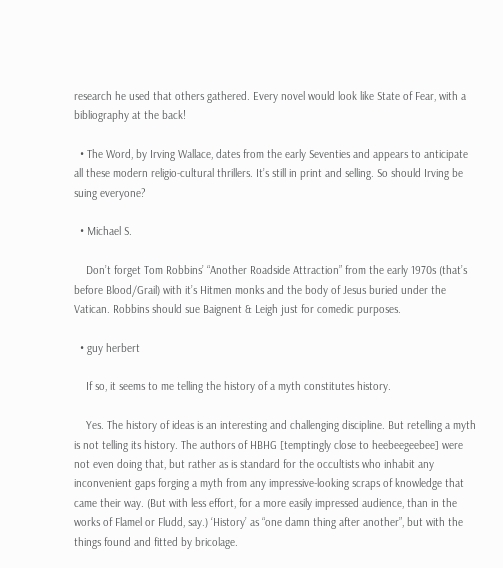research he used that others gathered. Every novel would look like State of Fear, with a bibliography at the back!

  • The Word, by Irving Wallace, dates from the early Seventies and appears to anticipate all these modern religio-cultural thrillers. It’s still in print and selling. So should Irving be suing everyone?

  • Michael S.

    Don’t forget Tom Robbins’ “Another Roadside Attraction” from the early 1970s (that’s before Blood/Grail) with it’s Hitmen monks and the body of Jesus buried under the Vatican. Robbins should sue Baignent & Leigh just for comedic purposes.

  • guy herbert

    If so, it seems to me telling the history of a myth constitutes history.

    Yes. The history of ideas is an interesting and challenging discipline. But retelling a myth is not telling its history. The authors of HBHG [temptingly close to heebeegeebee] were not even doing that, but rather as is standard for the occultists who inhabit any inconvenient gaps forging a myth from any impressive-looking scraps of knowledge that came their way. (But with less effort, for a more easily impressed audience, than in the works of Flamel or Fludd, say.) ‘History’ as “one damn thing after another”, but with the things found and fitted by bricolage.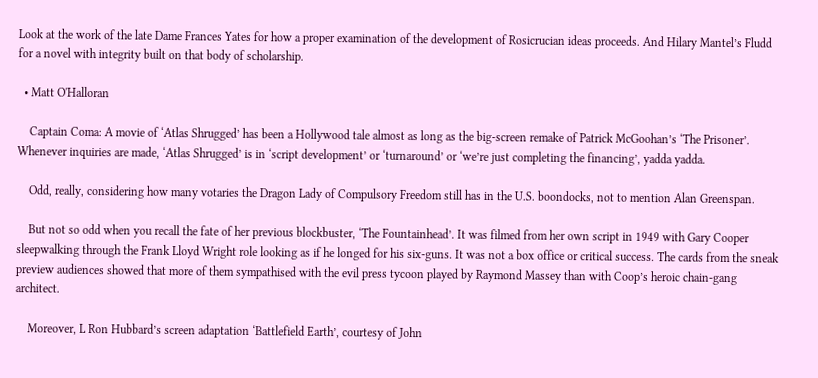Look at the work of the late Dame Frances Yates for how a proper examination of the development of Rosicrucian ideas proceeds. And Hilary Mantel’s Fludd for a novel with integrity built on that body of scholarship.

  • Matt O'Halloran

    Captain Coma: A movie of ‘Atlas Shrugged’ has been a Hollywood tale almost as long as the big-screen remake of Patrick McGoohan’s ‘The Prisoner’. Whenever inquiries are made, ‘Atlas Shrugged’ is in ‘script development’ or ‘turnaround’ or ‘we’re just completing the financing’, yadda yadda.

    Odd, really, considering how many votaries the Dragon Lady of Compulsory Freedom still has in the U.S. boondocks, not to mention Alan Greenspan.

    But not so odd when you recall the fate of her previous blockbuster, ‘The Fountainhead’. It was filmed from her own script in 1949 with Gary Cooper sleepwalking through the Frank Lloyd Wright role looking as if he longed for his six-guns. It was not a box office or critical success. The cards from the sneak preview audiences showed that more of them sympathised with the evil press tycoon played by Raymond Massey than with Coop’s heroic chain-gang architect.

    Moreover, L Ron Hubbard’s screen adaptation ‘Battlefield Earth’, courtesy of John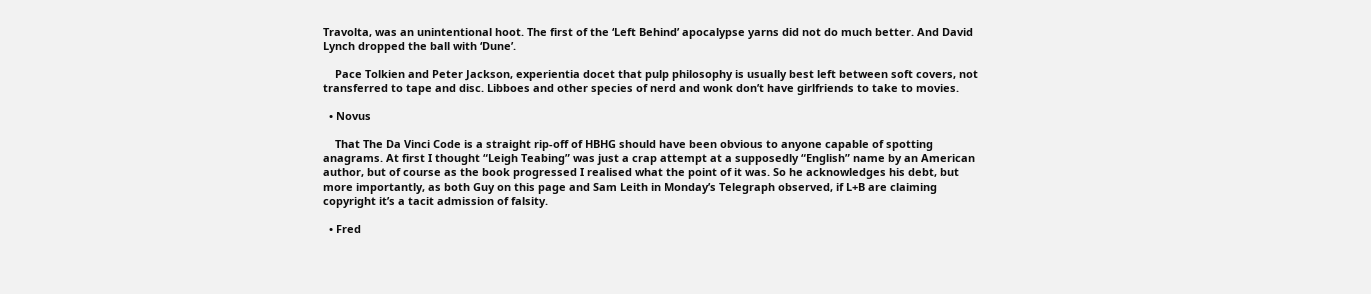Travolta, was an unintentional hoot. The first of the ‘Left Behind’ apocalypse yarns did not do much better. And David Lynch dropped the ball with ‘Dune’.

    Pace Tolkien and Peter Jackson, experientia docet that pulp philosophy is usually best left between soft covers, not transferred to tape and disc. Libboes and other species of nerd and wonk don’t have girlfriends to take to movies.

  • Novus

    That The Da Vinci Code is a straight rip-off of HBHG should have been obvious to anyone capable of spotting anagrams. At first I thought “Leigh Teabing” was just a crap attempt at a supposedly “English” name by an American author, but of course as the book progressed I realised what the point of it was. So he acknowledges his debt, but more importantly, as both Guy on this page and Sam Leith in Monday’s Telegraph observed, if L+B are claiming copyright it’s a tacit admission of falsity.

  • Fred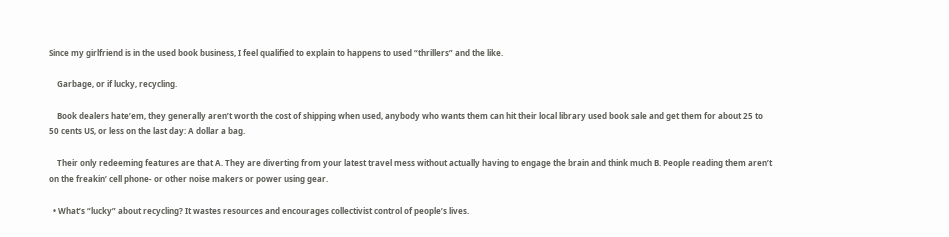Since my girlfriend is in the used book business, I feel qualified to explain to happens to used “thrillers” and the like.

    Garbage, or if lucky, recycling.

    Book dealers hate’em, they generally aren’t worth the cost of shipping when used, anybody who wants them can hit their local library used book sale and get them for about 25 to 50 cents US, or less on the last day: A dollar a bag.

    Their only redeeming features are that A. They are diverting from your latest travel mess without actually having to engage the brain and think much B. People reading them aren’t on the freakin’ cell phone- or other noise makers or power using gear.

  • What’s “lucky” about recycling? It wastes resources and encourages collectivist control of people’s lives.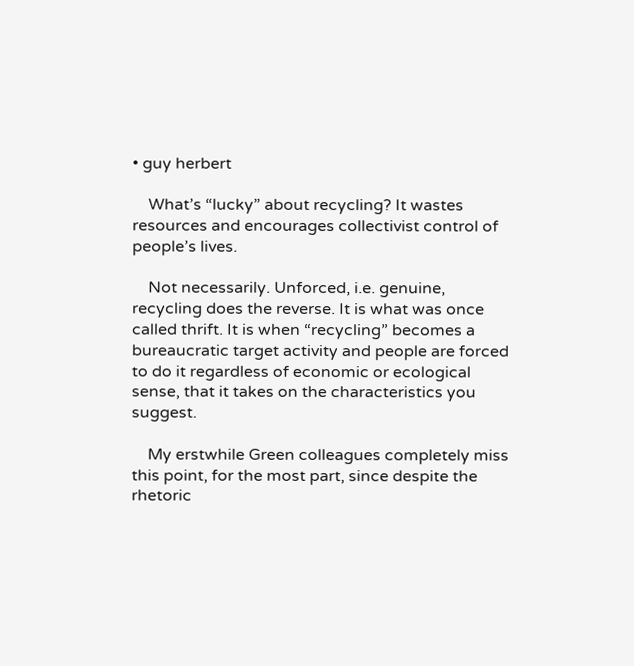• guy herbert

    What’s “lucky” about recycling? It wastes resources and encourages collectivist control of people’s lives.

    Not necessarily. Unforced, i.e. genuine, recycling does the reverse. It is what was once called thrift. It is when “recycling” becomes a bureaucratic target activity and people are forced to do it regardless of economic or ecological sense, that it takes on the characteristics you suggest.

    My erstwhile Green colleagues completely miss this point, for the most part, since despite the rhetoric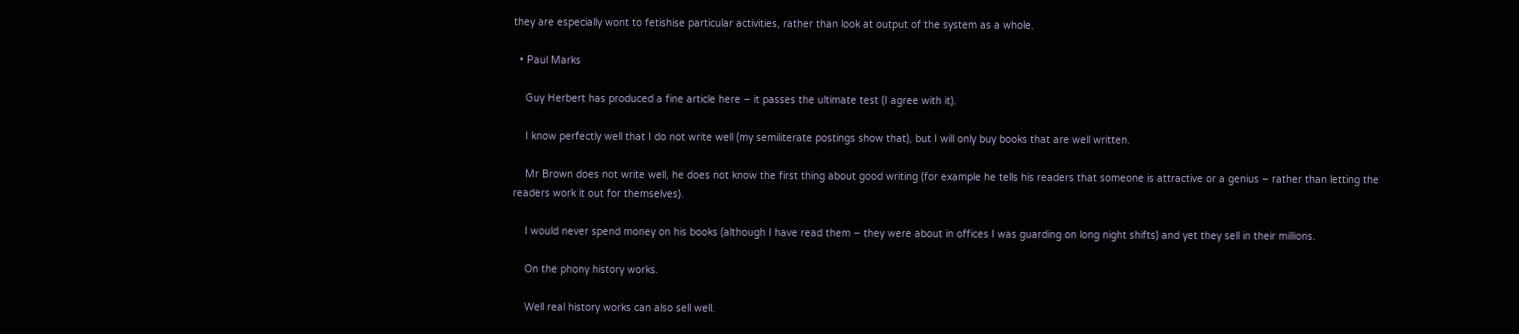they are especially wont to fetishise particular activities, rather than look at output of the system as a whole.

  • Paul Marks

    Guy Herbert has produced a fine article here – it passes the ultimate test (I agree with it).

    I know perfectly well that I do not write well (my semiliterate postings show that), but I will only buy books that are well written.

    Mr Brown does not write well, he does not know the first thing about good writing (for example he tells his readers that someone is attractive or a genius – rather than letting the readers work it out for themselves).

    I would never spend money on his books (although I have read them – they were about in offices I was guarding on long night shifts) and yet they sell in their millions.

    On the phony history works.

    Well real history works can also sell well.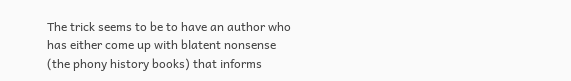The trick seems to be to have an author who has either come up with blatent nonsense (the phony history books) that informs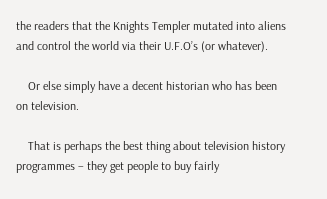the readers that the Knights Templer mutated into aliens and control the world via their U.F.O’s (or whatever).

    Or else simply have a decent historian who has been on television.

    That is perhaps the best thing about television history programmes – they get people to buy fairly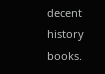decent history books.